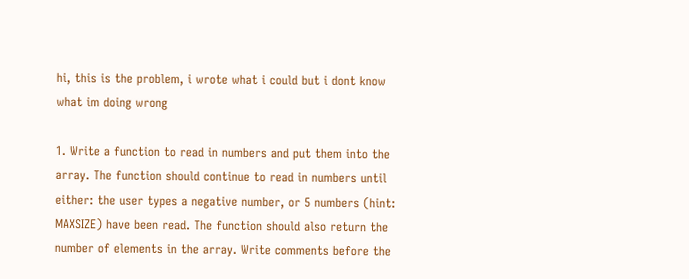hi, this is the problem, i wrote what i could but i dont know what im doing wrong

1. Write a function to read in numbers and put them into the array. The function should continue to read in numbers until either: the user types a negative number, or 5 numbers (hint: MAXSIZE) have been read. The function should also return the number of elements in the array. Write comments before the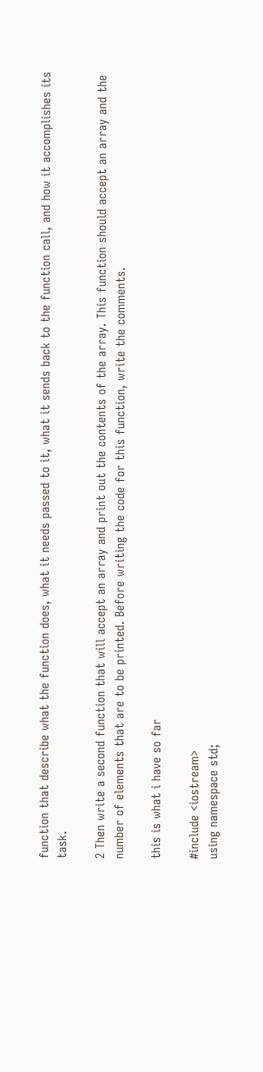function that describe what the function does, what it needs passed to it, what it sends back to the function call, and how it accomplishes its task.

2 Then write a second function that will accept an array and print out the contents of the array. This function should accept an array and the number of elements that are to be printed. Before writing the code for this function, write the comments.

this is what i have so far

#include <iostream>
using namespace std;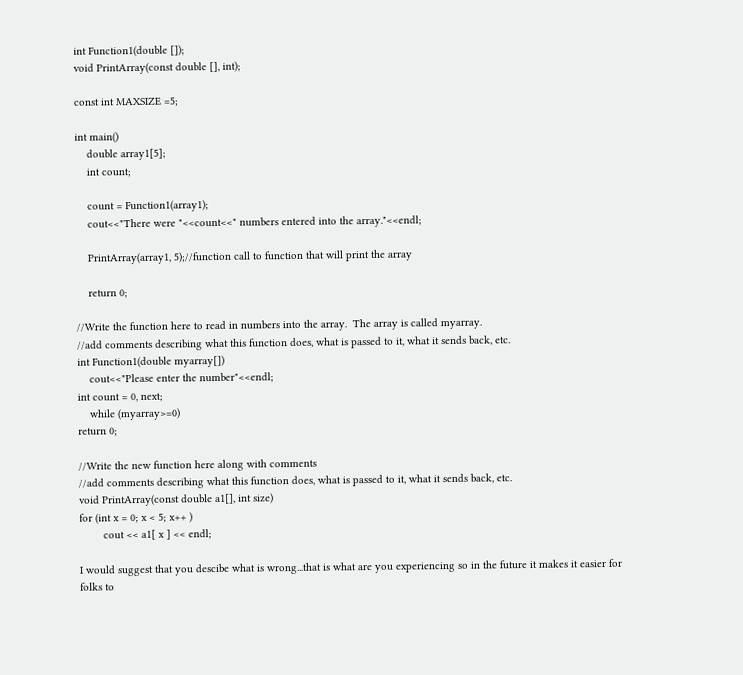int Function1(double []);
void PrintArray(const double [], int);

const int MAXSIZE =5;

int main()
    double array1[5];
    int count;

    count = Function1(array1);
    cout<<"There were "<<count<<" numbers entered into the array."<<endl;

    PrintArray(array1, 5);//function call to function that will print the array

    return 0;

//Write the function here to read in numbers into the array.  The array is called myarray.
//add comments describing what this function does, what is passed to it, what it sends back, etc.
int Function1(double myarray[])
    cout<<"Please enter the number"<<endl;
int count = 0, next;
    while (myarray>=0)
return 0;

//Write the new function here along with comments
//add comments describing what this function does, what is passed to it, what it sends back, etc.
void PrintArray(const double a1[], int size)
for (int x = 0; x < 5; x++ )
        cout << a1[ x ] << endl;

I would suggest that you descibe what is wrong...that is what are you experiencing so in the future it makes it easier for folks to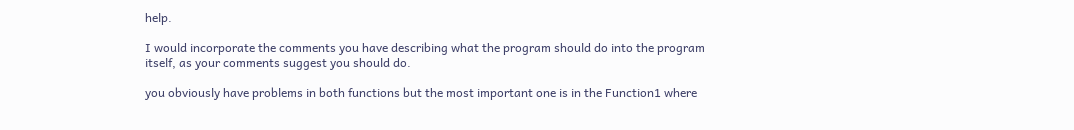help.

I would incorporate the comments you have describing what the program should do into the program itself, as your comments suggest you should do.

you obviously have problems in both functions but the most important one is in the Function1 where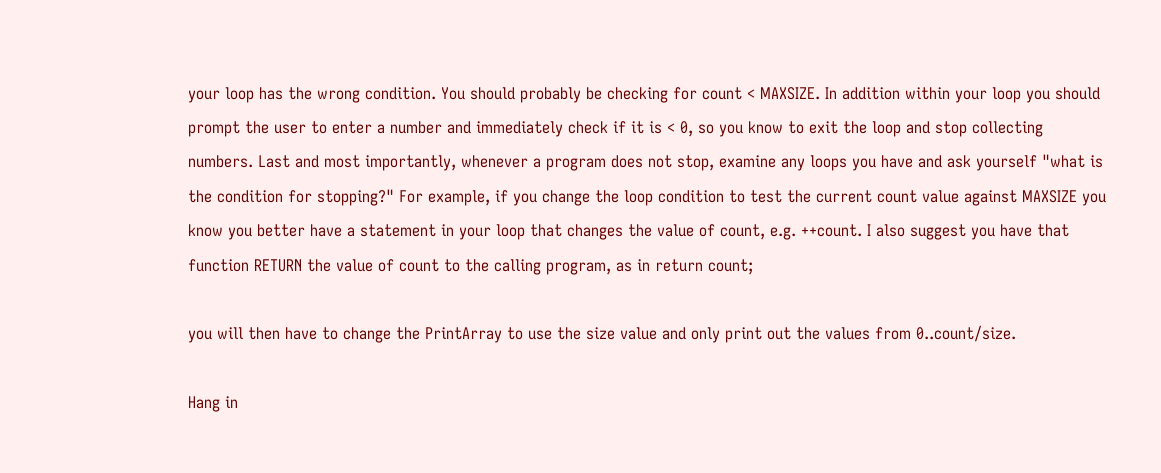your loop has the wrong condition. You should probably be checking for count < MAXSIZE. In addition within your loop you should prompt the user to enter a number and immediately check if it is < 0, so you know to exit the loop and stop collecting numbers. Last and most importantly, whenever a program does not stop, examine any loops you have and ask yourself "what is the condition for stopping?" For example, if you change the loop condition to test the current count value against MAXSIZE you know you better have a statement in your loop that changes the value of count, e.g. ++count. I also suggest you have that function RETURN the value of count to the calling program, as in return count;

you will then have to change the PrintArray to use the size value and only print out the values from 0..count/size.

Hang in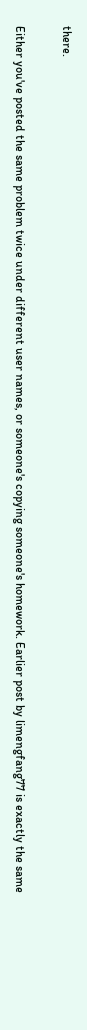there.

Either you've posted the same problem twice under different user names, or someone's copying someone's homework. Earlier post by limengfang77 is exactly the same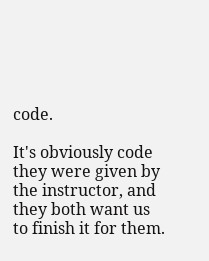code.

It's obviously code they were given by the instructor, and they both want us to finish it for them.